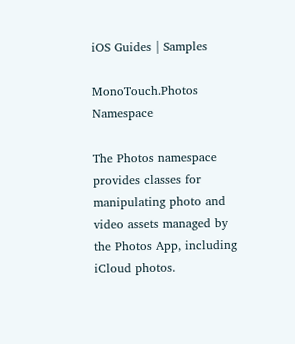iOS Guides | Samples

MonoTouch.Photos Namespace

The Photos namespace provides classes for manipulating photo and video assets managed by the Photos App, including iCloud photos.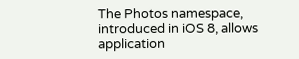The Photos namespace, introduced in iOS 8, allows application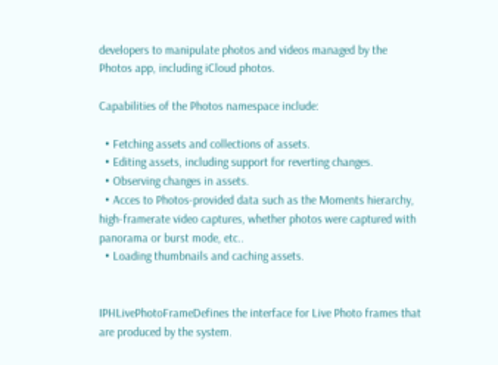developers to manipulate photos and videos managed by the Photos app, including iCloud photos.

Capabilities of the Photos namespace include:

  • Fetching assets and collections of assets.
  • Editing assets, including support for reverting changes.
  • Observing changes in assets.
  • Acces to Photos-provided data such as the Moments hierarchy, high-framerate video captures, whether photos were captured with panorama or burst mode, etc..
  • Loading thumbnails and caching assets.


IPHLivePhotoFrameDefines the interface for Live Photo frames that are produced by the system.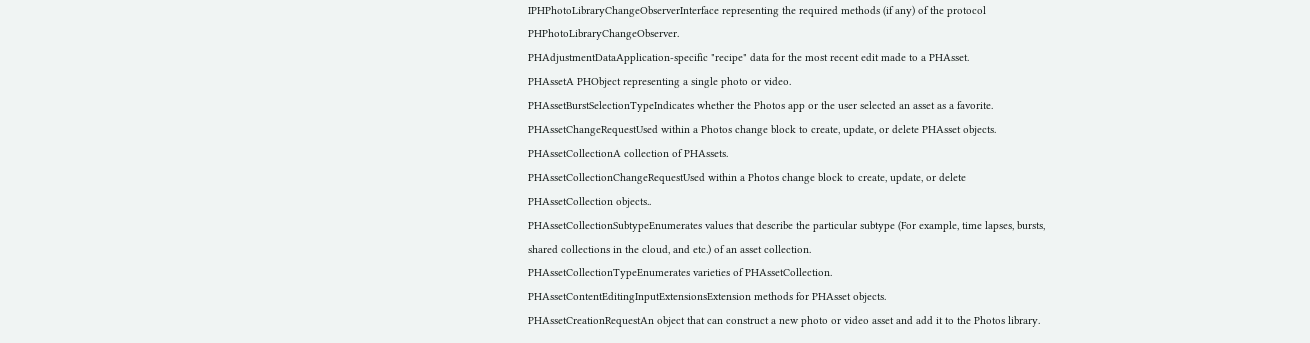IPHPhotoLibraryChangeObserverInterface representing the required methods (if any) of the protocol PHPhotoLibraryChangeObserver.
PHAdjustmentDataApplication-specific "recipe" data for the most recent edit made to a PHAsset.
PHAssetA PHObject representing a single photo or video.
PHAssetBurstSelectionTypeIndicates whether the Photos app or the user selected an asset as a favorite.
PHAssetChangeRequestUsed within a Photos change block to create, update, or delete PHAsset objects.
PHAssetCollectionA collection of PHAssets.
PHAssetCollectionChangeRequestUsed within a Photos change block to create, update, or delete PHAssetCollection objects..
PHAssetCollectionSubtypeEnumerates values that describe the particular subtype (For example, time lapses, bursts, shared collections in the cloud, and etc.) of an asset collection.
PHAssetCollectionTypeEnumerates varieties of PHAssetCollection.
PHAssetContentEditingInputExtensionsExtension methods for PHAsset objects.
PHAssetCreationRequestAn object that can construct a new photo or video asset and add it to the Photos library.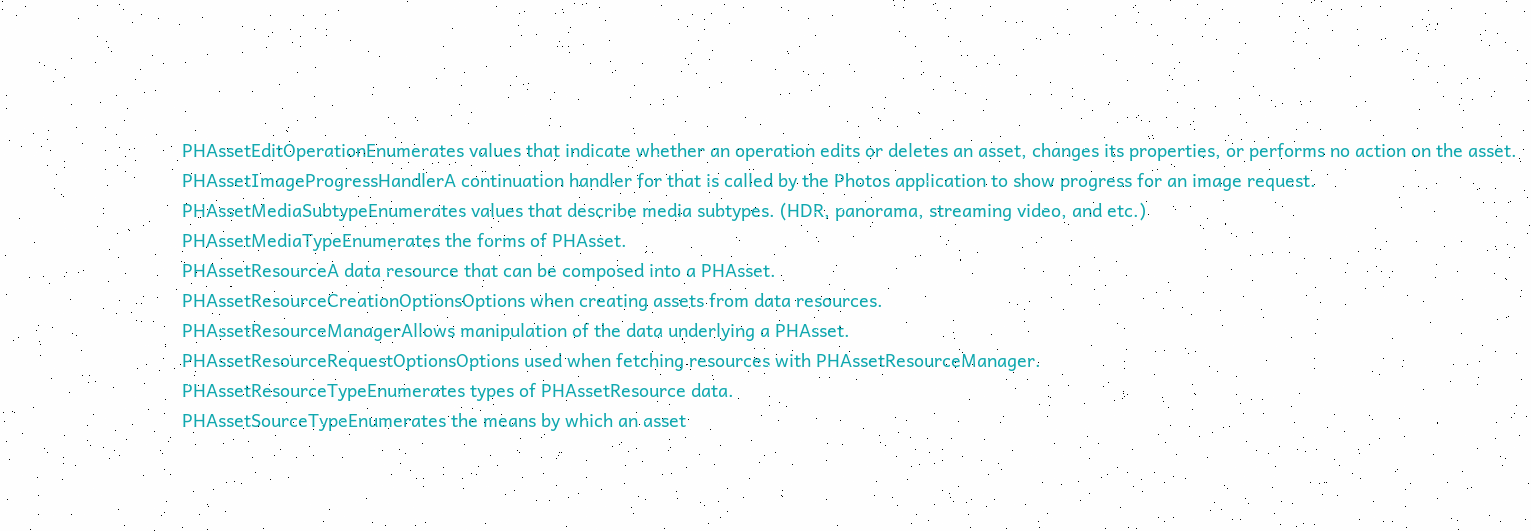PHAssetEditOperationEnumerates values that indicate whether an operation edits or deletes an asset, changes its properties, or performs no action on the asset.
PHAssetImageProgressHandlerA continuation handler for that is called by the Photos application to show progress for an image request.
PHAssetMediaSubtypeEnumerates values that describe media subtypes. (HDR, panorama, streaming video, and etc.)
PHAssetMediaTypeEnumerates the forms of PHAsset.
PHAssetResourceA data resource that can be composed into a PHAsset.
PHAssetResourceCreationOptionsOptions when creating assets from data resources.
PHAssetResourceManagerAllows manipulation of the data underlying a PHAsset.
PHAssetResourceRequestOptionsOptions used when fetching resources with PHAssetResourceManager.
PHAssetResourceTypeEnumerates types of PHAssetResource data.
PHAssetSourceTypeEnumerates the means by which an asset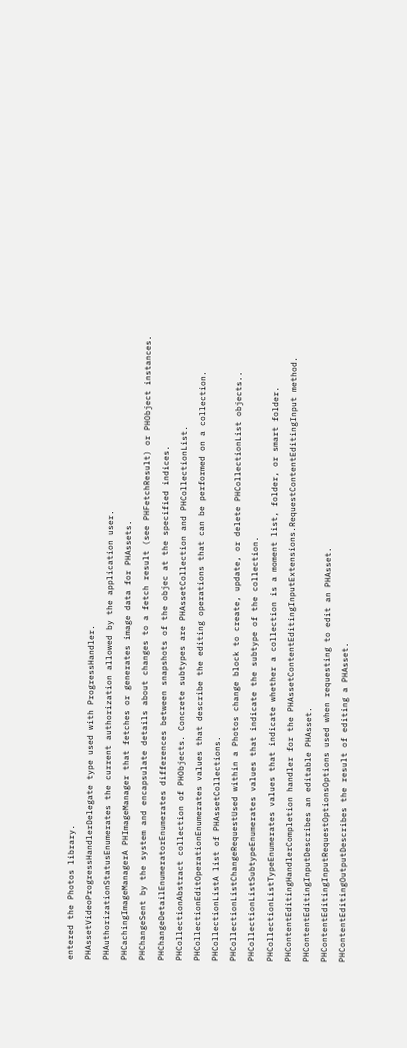entered the Photos library.
PHAssetVideoProgressHandlerDelegate type used with ProgressHandler.
PHAuthorizationStatusEnumerates the current authorization allowed by the application user.
PHCachingImageManagerA PHImageManager that fetches or generates image data for PHAssets.
PHChangeSent by the system and encapsulate details about changes to a fetch result (see PHFetchResult) or PHObject instances.
PHChangeDetailEnumeratorEnumerates differences between snapshots of the objec at the specified indices.
PHCollectionAbstract collection of PHObjects. Concrete subtypes are PHAssetCollection and PHCollectionList.
PHCollectionEditOperationEnumerates values that describe the editing operations that can be performed on a collection.
PHCollectionListA list of PHAssetCollections.
PHCollectionListChangeRequestUsed within a Photos change block to create, update, or delete PHCollectionList objects..
PHCollectionListSubtypeEnumerates values that indicate the subtype of the collection.
PHCollectionListTypeEnumerates values that indicate whether a collection is a moment list, folder, or smart folder.
PHContentEditingHandlerCompletion handler for the PHAssetContentEditingInputExtensions.RequestContentEditingInput method.
PHContentEditingInputDescribes an editable PHAsset.
PHContentEditingInputRequestOptionsOptions used when requesting to edit an PHAsset.
PHContentEditingOutputDescribes the result of editing a PHAsset.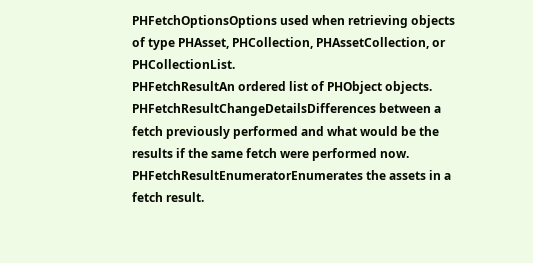PHFetchOptionsOptions used when retrieving objects of type PHAsset, PHCollection, PHAssetCollection, or PHCollectionList.
PHFetchResultAn ordered list of PHObject objects.
PHFetchResultChangeDetailsDifferences between a fetch previously performed and what would be the results if the same fetch were performed now.
PHFetchResultEnumeratorEnumerates the assets in a fetch result.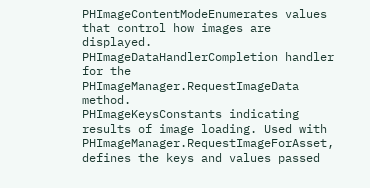PHImageContentModeEnumerates values that control how images are displayed.
PHImageDataHandlerCompletion handler for the PHImageManager.RequestImageData method.
PHImageKeysConstants indicating results of image loading. Used with PHImageManager.RequestImageForAsset, defines the keys and values passed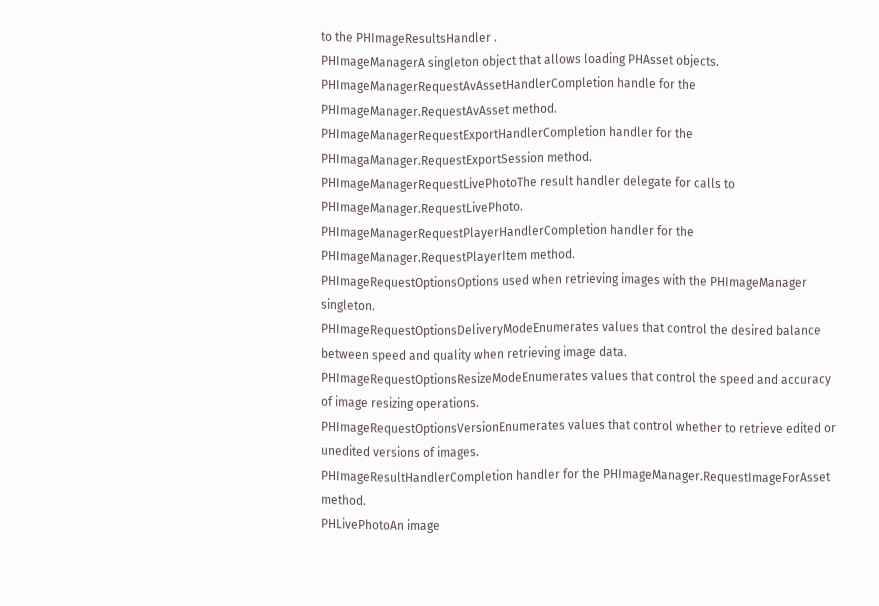to the PHImageResultsHandler .
PHImageManagerA singleton object that allows loading PHAsset objects.
PHImageManagerRequestAvAssetHandlerCompletion handle for the PHImageManager.RequestAvAsset method.
PHImageManagerRequestExportHandlerCompletion handler for the PHImagaManager.RequestExportSession method.
PHImageManagerRequestLivePhotoThe result handler delegate for calls to PHImageManager.RequestLivePhoto.
PHImageManagerRequestPlayerHandlerCompletion handler for the PHImageManager.RequestPlayerItem method.
PHImageRequestOptionsOptions used when retrieving images with the PHImageManager singleton.
PHImageRequestOptionsDeliveryModeEnumerates values that control the desired balance between speed and quality when retrieving image data.
PHImageRequestOptionsResizeModeEnumerates values that control the speed and accuracy of image resizing operations.
PHImageRequestOptionsVersionEnumerates values that control whether to retrieve edited or unedited versions of images.
PHImageResultHandlerCompletion handler for the PHImageManager.RequestImageForAsset method.
PHLivePhotoAn image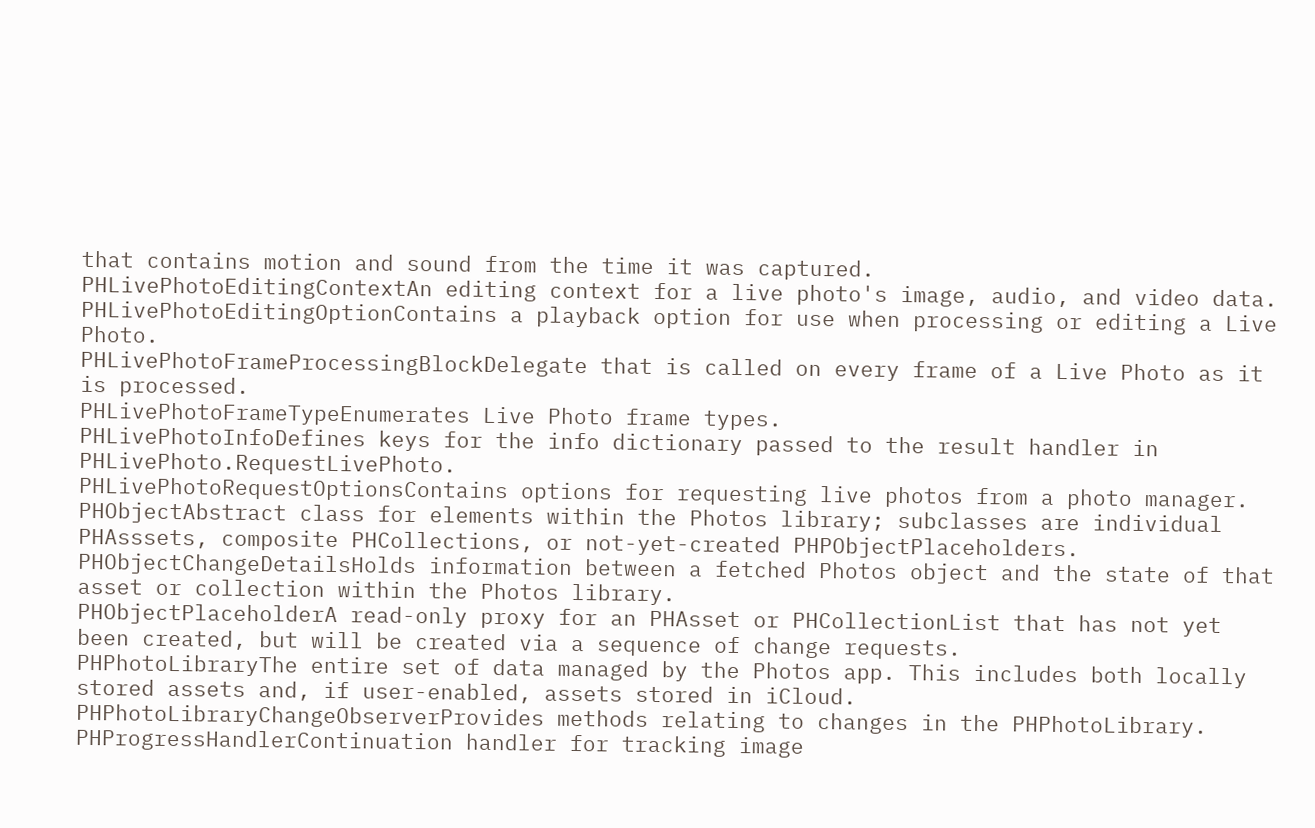that contains motion and sound from the time it was captured.
PHLivePhotoEditingContextAn editing context for a live photo's image, audio, and video data.
PHLivePhotoEditingOptionContains a playback option for use when processing or editing a Live Photo.
PHLivePhotoFrameProcessingBlockDelegate that is called on every frame of a Live Photo as it is processed.
PHLivePhotoFrameTypeEnumerates Live Photo frame types.
PHLivePhotoInfoDefines keys for the info dictionary passed to the result handler in PHLivePhoto.RequestLivePhoto.
PHLivePhotoRequestOptionsContains options for requesting live photos from a photo manager.
PHObjectAbstract class for elements within the Photos library; subclasses are individual PHAsssets, composite PHCollections, or not-yet-created PHPObjectPlaceholders.
PHObjectChangeDetailsHolds information between a fetched Photos object and the state of that asset or collection within the Photos library.
PHObjectPlaceholderA read-only proxy for an PHAsset or PHCollectionList that has not yet been created, but will be created via a sequence of change requests.
PHPhotoLibraryThe entire set of data managed by the Photos app. This includes both locally stored assets and, if user-enabled, assets stored in iCloud.
PHPhotoLibraryChangeObserverProvides methods relating to changes in the PHPhotoLibrary.
PHProgressHandlerContinuation handler for tracking image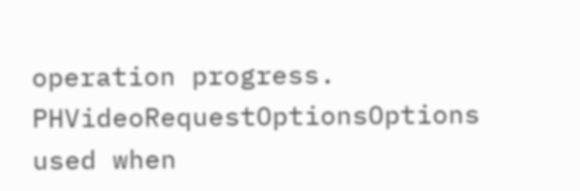operation progress.
PHVideoRequestOptionsOptions used when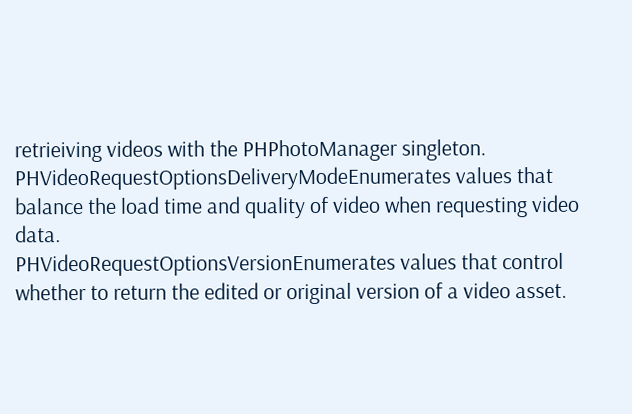retrieiving videos with the PHPhotoManager singleton.
PHVideoRequestOptionsDeliveryModeEnumerates values that balance the load time and quality of video when requesting video data.
PHVideoRequestOptionsVersionEnumerates values that control whether to return the edited or original version of a video asset.